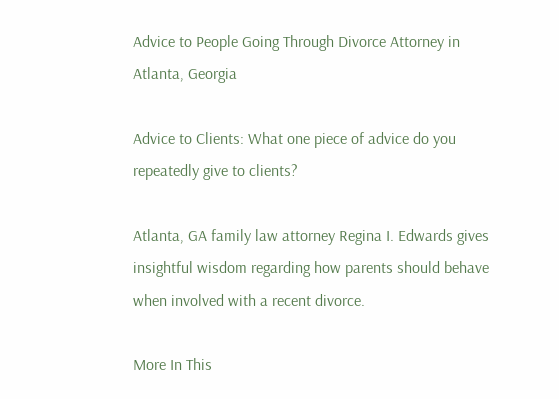Advice to People Going Through Divorce Attorney in Atlanta, Georgia

Advice to Clients: What one piece of advice do you repeatedly give to clients?

Atlanta, GA family law attorney Regina I. Edwards gives insightful wisdom regarding how parents should behave when involved with a recent divorce.

More In This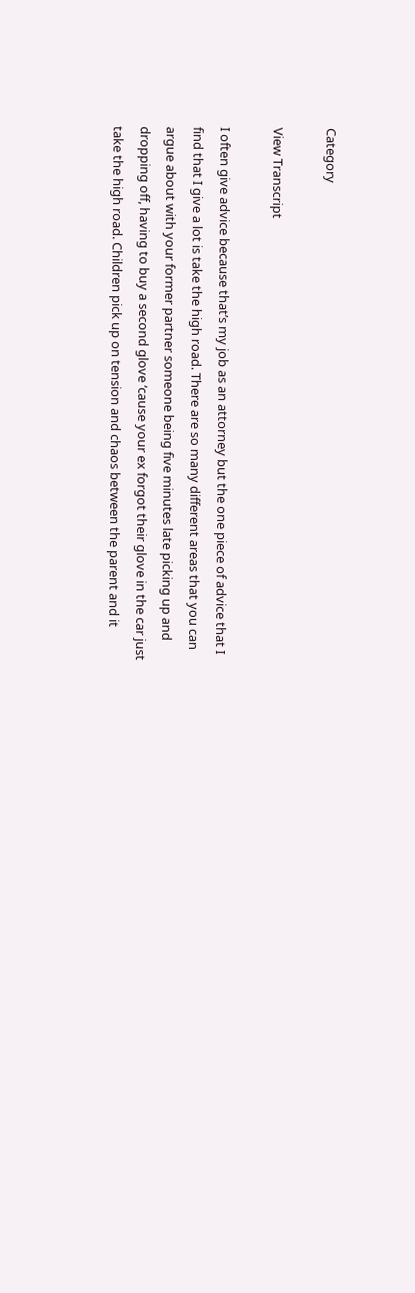Category

View Transcript

I often give advice because that’s my job as an attorney but the one piece of advice that I find that I give a lot is take the high road. There are so many different areas that you can argue about with your former partner someone being five minutes late picking up and dropping off, having to buy a second glove ‘cause your ex forgot their glove in the car just take the high road. Children pick up on tension and chaos between the parent and it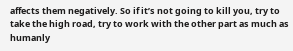affects them negatively. So if it’s not going to kill you, try to take the high road, try to work with the other part as much as humanly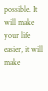possible. It will make your life easier, it will make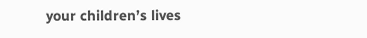your children’s lives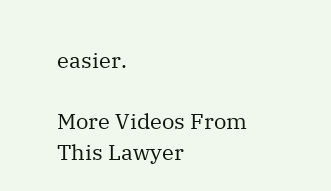easier.

More Videos From This Lawyer